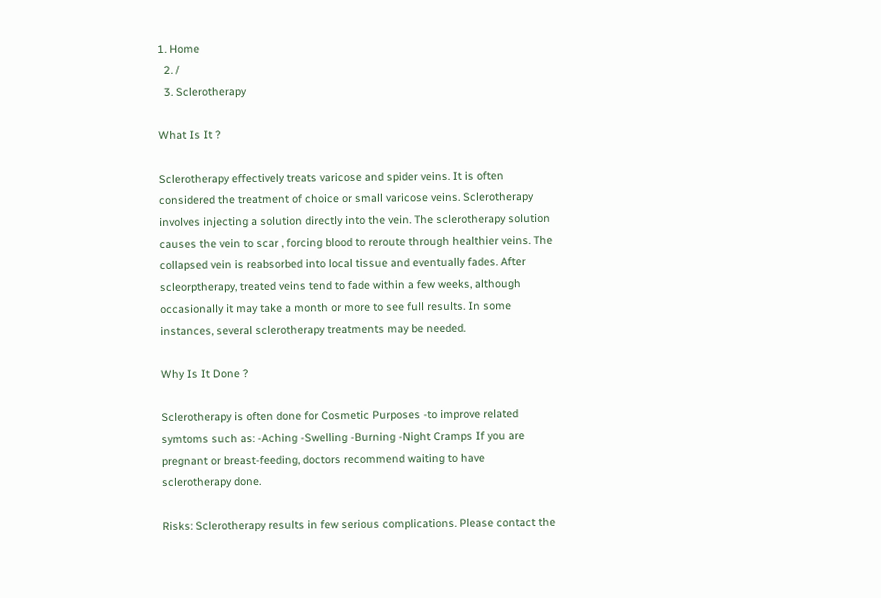1. Home
  2. /
  3. Sclerotherapy

What Is It ?

Sclerotherapy effectively treats varicose and spider veins. It is often considered the treatment of choice or small varicose veins. Sclerotherapy involves injecting a solution directly into the vein. The sclerotherapy solution causes the vein to scar , forcing blood to reroute through healthier veins. The collapsed vein is reabsorbed into local tissue and eventually fades. After scleorptherapy, treated veins tend to fade within a few weeks, although occasionally it may take a month or more to see full results. In some instances, several sclerotherapy treatments may be needed.

Why Is It Done ?

Sclerotherapy is often done for Cosmetic Purposes -to improve related symtoms such as: -Aching -Swelling -Burning -Night Cramps If you are pregnant or breast-feeding, doctors recommend waiting to have sclerotherapy done.

Risks: Sclerotherapy results in few serious complications. Please contact the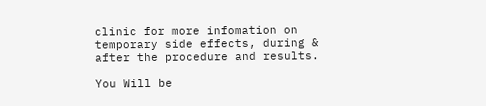clinic for more infomation on temporary side effects, during & after the procedure and results.

You Will be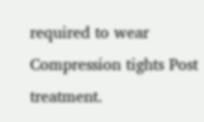required to wear Compression tights Post treatment.